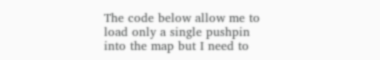The code below allow me to load only a single pushpin into the map but I need to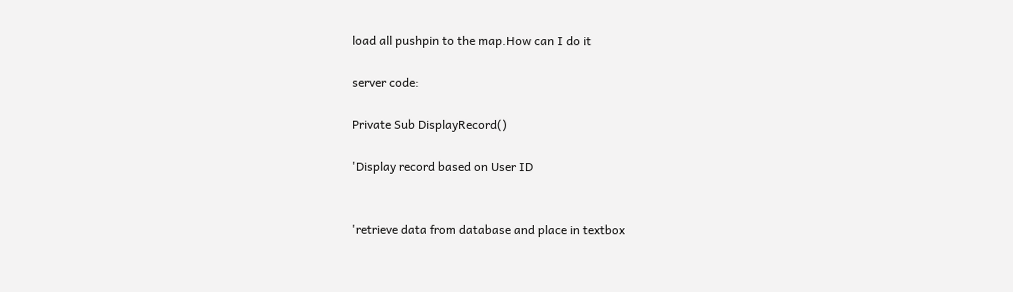load all pushpin to the map.How can I do it

server code:

Private Sub DisplayRecord()

'Display record based on User ID


'retrieve data from database and place in textbox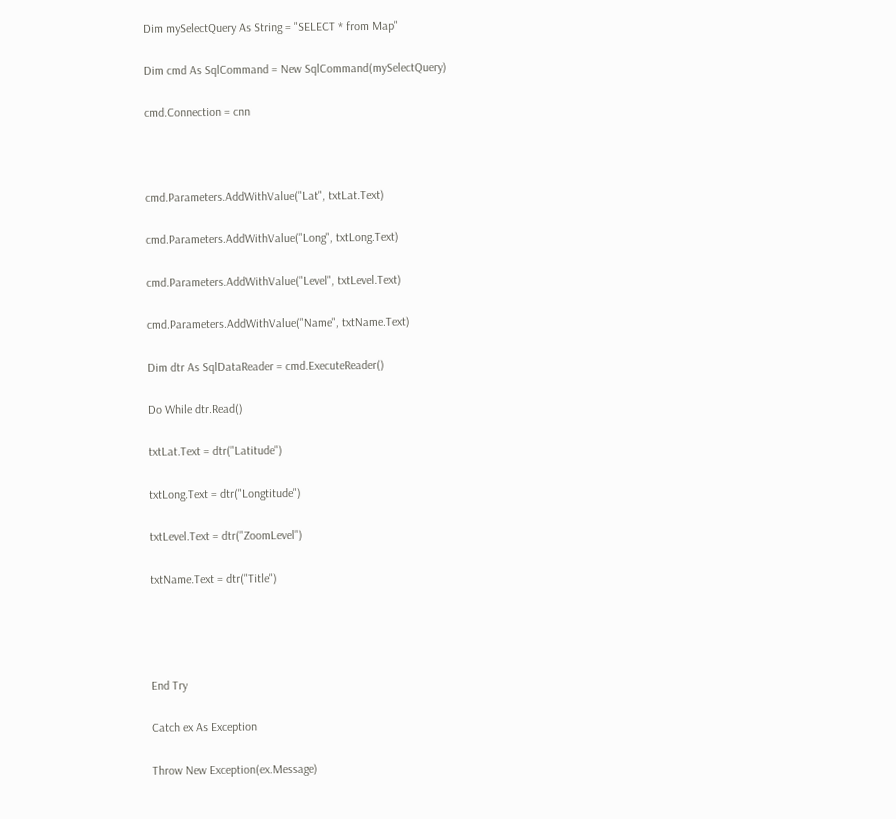Dim mySelectQuery As String = "SELECT * from Map"

Dim cmd As SqlCommand = New SqlCommand(mySelectQuery)

cmd.Connection = cnn



cmd.Parameters.AddWithValue("Lat", txtLat.Text)

cmd.Parameters.AddWithValue("Long", txtLong.Text)

cmd.Parameters.AddWithValue("Level", txtLevel.Text)

cmd.Parameters.AddWithValue("Name", txtName.Text)

Dim dtr As SqlDataReader = cmd.ExecuteReader()

Do While dtr.Read()

txtLat.Text = dtr("Latitude")

txtLong.Text = dtr("Longtitude")

txtLevel.Text = dtr("ZoomLevel")

txtName.Text = dtr("Title")




End Try

Catch ex As Exception

Throw New Exception(ex.Message)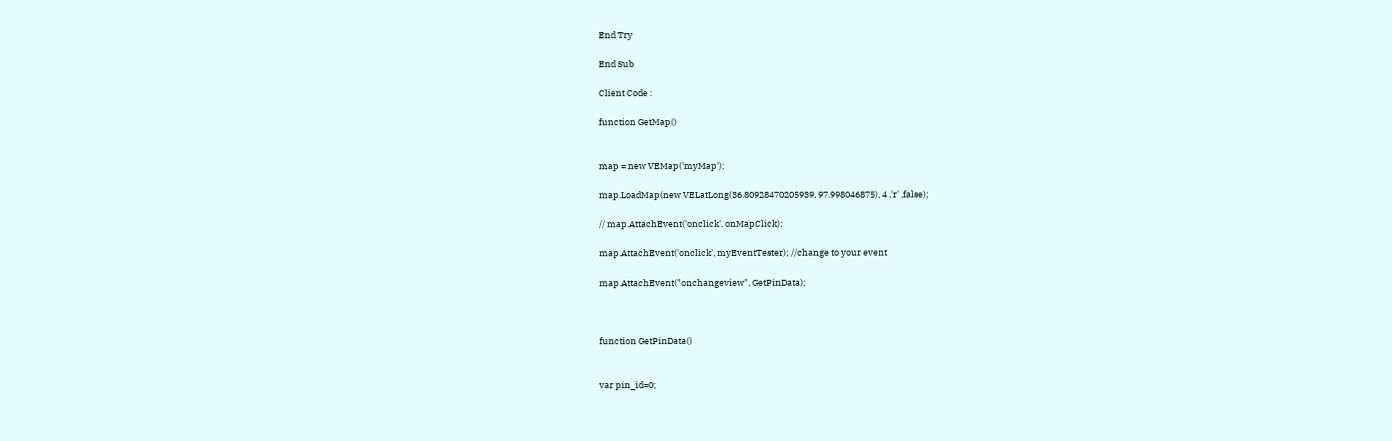End Try

End Sub

Client Code :

function GetMap()


map = new VEMap('myMap');

map.LoadMap(new VELatLong(36.80928470205939, 97.998046875), 4 ,'r' ,false);

// map.AttachEvent('onclick', onMapClick);

map.AttachEvent('onclick', myEventTester); //change to your event

map.AttachEvent("onchangeview", GetPinData);



function GetPinData()


var pin_id=0;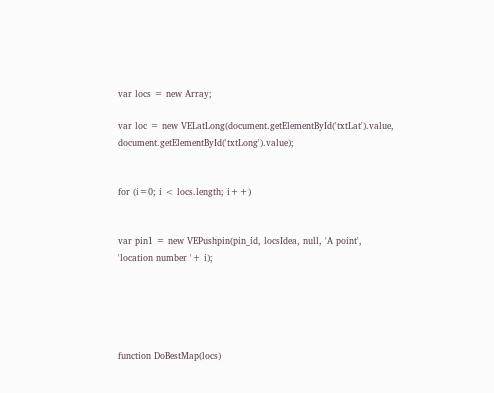var locs = new Array;

var loc = new VELatLong(document.getElementById('txtLat').value, document.getElementById('txtLong').value);


for (i=0; i < locs.length; i++)


var pin1 = new VEPushpin(pin_id, locsIdea, null, 'A point', 'location number '+ i);





function DoBestMap(locs)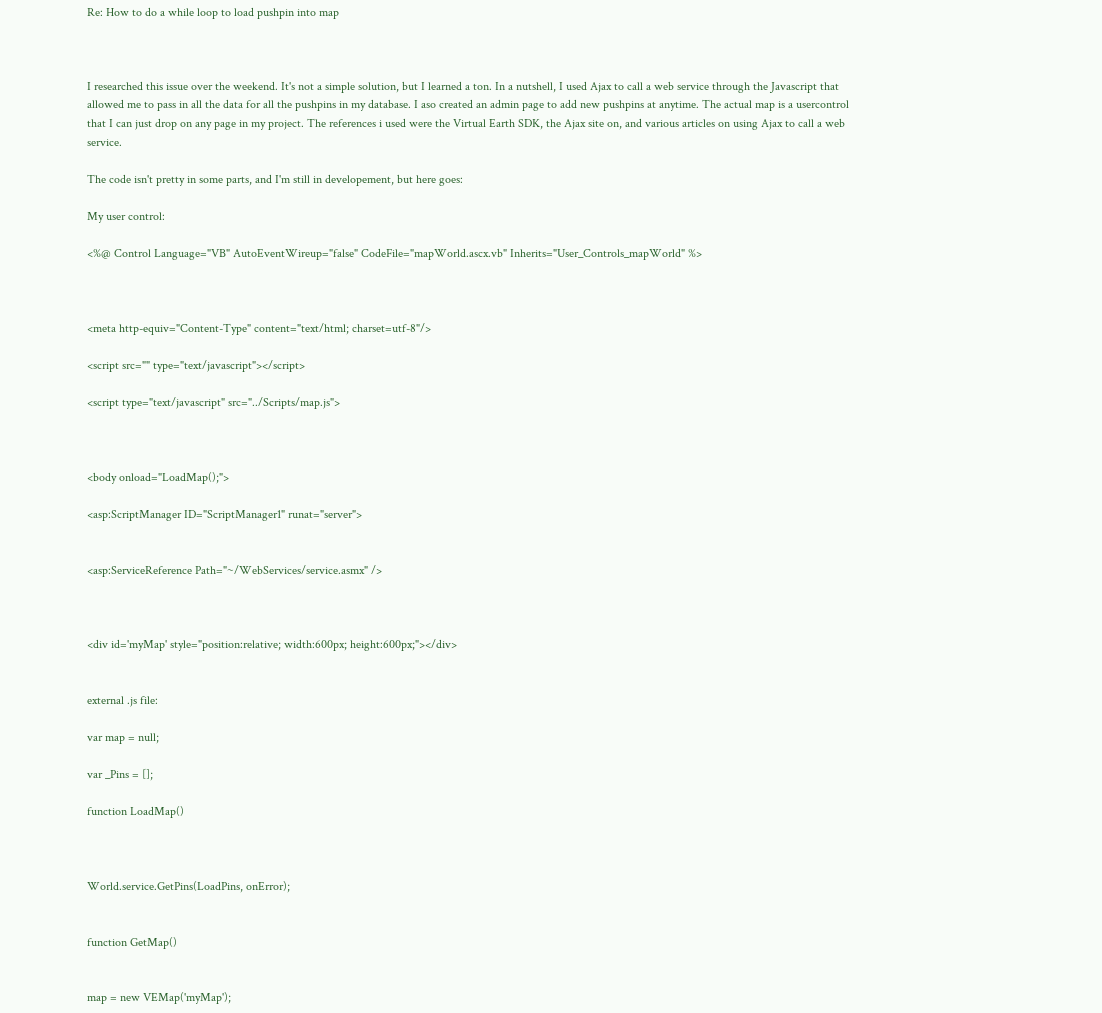Re: How to do a while loop to load pushpin into map



I researched this issue over the weekend. It's not a simple solution, but I learned a ton. In a nutshell, I used Ajax to call a web service through the Javascript that allowed me to pass in all the data for all the pushpins in my database. I aso created an admin page to add new pushpins at anytime. The actual map is a usercontrol that I can just drop on any page in my project. The references i used were the Virtual Earth SDK, the Ajax site on, and various articles on using Ajax to call a web service.

The code isn't pretty in some parts, and I'm still in developement, but here goes:

My user control:

<%@ Control Language="VB" AutoEventWireup="false" CodeFile="mapWorld.ascx.vb" Inherits="User_Controls_mapWorld" %>



<meta http-equiv="Content-Type" content="text/html; charset=utf-8"/>

<script src="" type="text/javascript"></script>

<script type="text/javascript" src="../Scripts/map.js">



<body onload="LoadMap();">

<asp:ScriptManager ID="ScriptManager1" runat="server">


<asp:ServiceReference Path="~/WebServices/service.asmx" />



<div id='myMap' style="position:relative; width:600px; height:600px;"></div>


external .js file:

var map = null;

var _Pins = [];

function LoadMap()



World.service.GetPins(LoadPins, onError);


function GetMap()


map = new VEMap('myMap');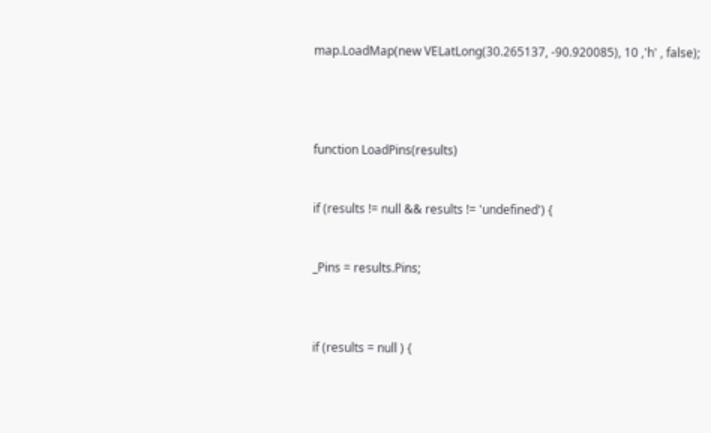map.LoadMap(new VELatLong(30.265137, -90.920085), 10 ,'h' , false);




function LoadPins(results)


if (results != null && results != 'undefined') {


_Pins = results.Pins;



if (results = null ) {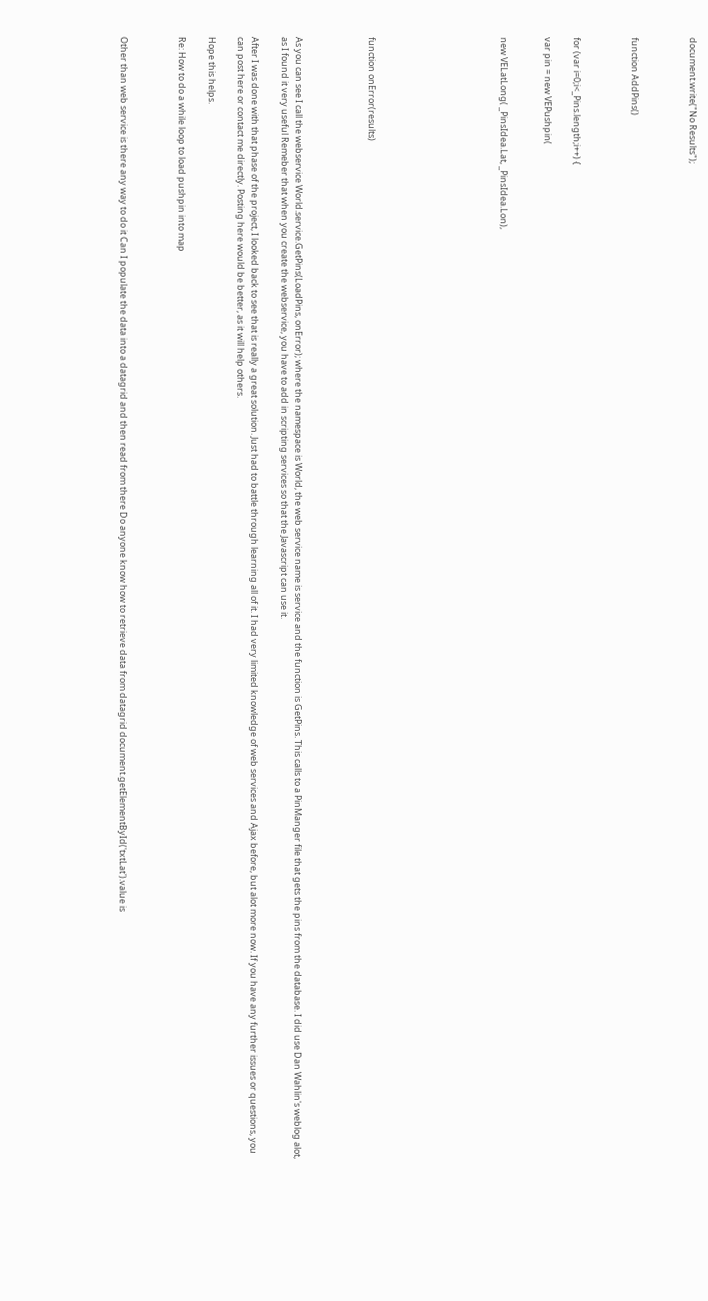document.write("No Results");



function AddPins()



for (var i=0;i<_Pins.length;i++) {

var pin = new VEPushpin(


new VELatLong( _PinsIdea.Lat, _PinsIdea.Lon),








function onError(results)




As you can see I call the webservice World.service.GetPins(LoadPins, onError); where the namespace is World, the web service name is service and the function is GetPins. This calls to a PinManger file that gets the pins from the database. I did use Dan Wahlin's weblog alot, as I found it very useful Remeber that when you create the webservice, you have to add in scripting services so that the Javascript can use it.

After I was done with that phase of the project, I looked back to see that is really a great solution. Just had to battle through learning all of it. I had very limited knowledge of web services and Ajax before, but alot more now. If you have any further issues or questions, you can post here or contact me directly. Posting here would be better, as it will help others.

Hope this helps.

Re: How to do a while loop to load pushpin into map



Other than web service is there any way to do it Can I populate the data into a datagrid and then read from there Do anyone know how to retrieve data from datagrid document.getElementById('txtLat').value is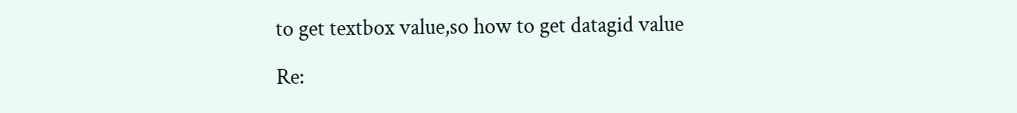to get textbox value,so how to get datagid value

Re: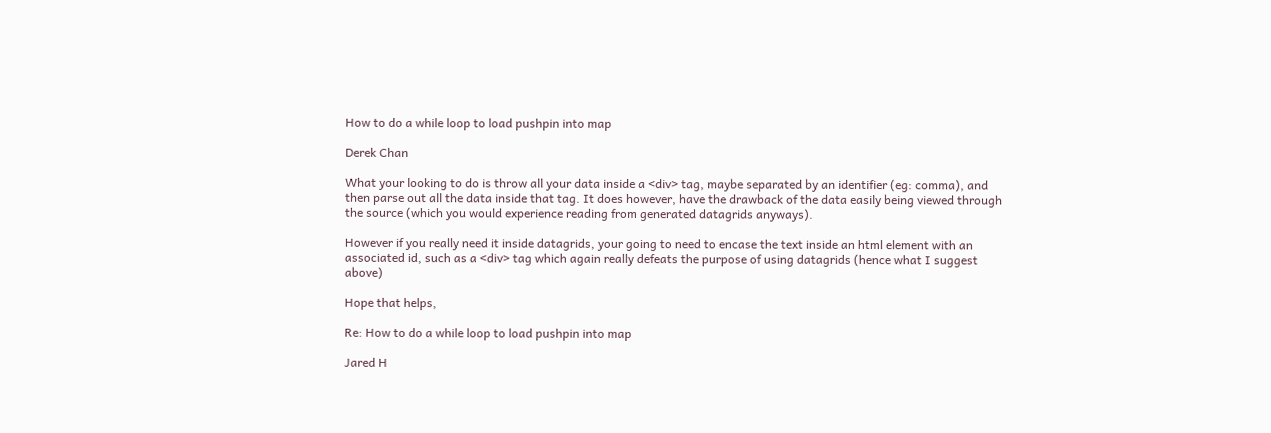How to do a while loop to load pushpin into map

Derek Chan

What your looking to do is throw all your data inside a <div> tag, maybe separated by an identifier (eg: comma), and then parse out all the data inside that tag. It does however, have the drawback of the data easily being viewed through the source (which you would experience reading from generated datagrids anyways).

However if you really need it inside datagrids, your going to need to encase the text inside an html element with an associated id, such as a <div> tag which again really defeats the purpose of using datagrids (hence what I suggest above)

Hope that helps,

Re: How to do a while loop to load pushpin into map

Jared H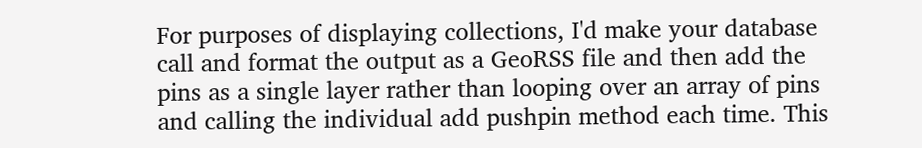For purposes of displaying collections, I'd make your database call and format the output as a GeoRSS file and then add the pins as a single layer rather than looping over an array of pins and calling the individual add pushpin method each time. This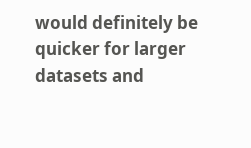would definitely be quicker for larger datasets and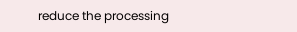reduce the processing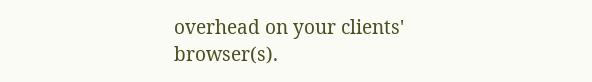overhead on your clients' browser(s).